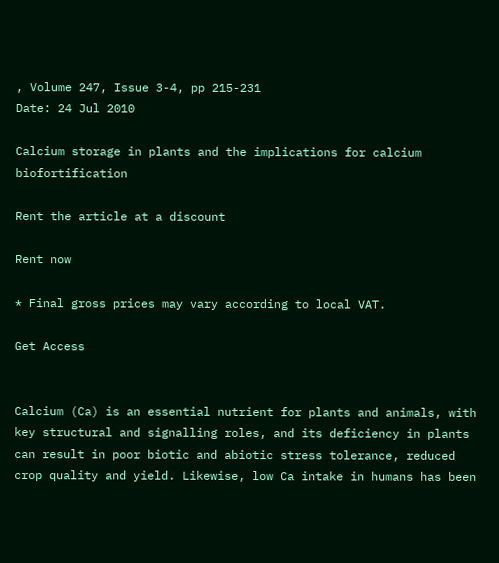, Volume 247, Issue 3-4, pp 215-231
Date: 24 Jul 2010

Calcium storage in plants and the implications for calcium biofortification

Rent the article at a discount

Rent now

* Final gross prices may vary according to local VAT.

Get Access


Calcium (Ca) is an essential nutrient for plants and animals, with key structural and signalling roles, and its deficiency in plants can result in poor biotic and abiotic stress tolerance, reduced crop quality and yield. Likewise, low Ca intake in humans has been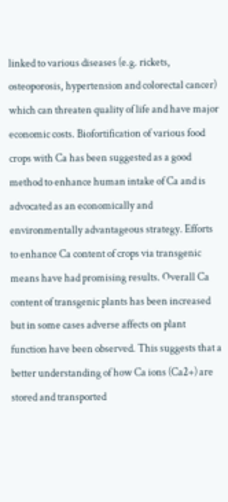linked to various diseases (e.g. rickets, osteoporosis, hypertension and colorectal cancer) which can threaten quality of life and have major economic costs. Biofortification of various food crops with Ca has been suggested as a good method to enhance human intake of Ca and is advocated as an economically and environmentally advantageous strategy. Efforts to enhance Ca content of crops via transgenic means have had promising results. Overall Ca content of transgenic plants has been increased but in some cases adverse affects on plant function have been observed. This suggests that a better understanding of how Ca ions (Ca2+) are stored and transported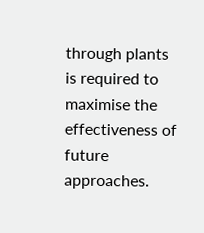through plants is required to maximise the effectiveness of future approaches.